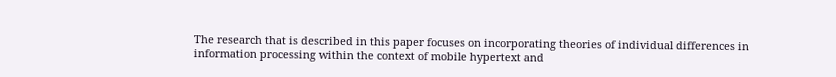The research that is described in this paper focuses on incorporating theories of individual differences in information processing within the context of mobile hypertext and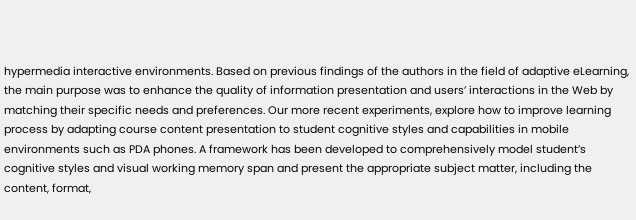hypermedia interactive environments. Based on previous findings of the authors in the field of adaptive eLearning, the main purpose was to enhance the quality of information presentation and users’ interactions in the Web by matching their specific needs and preferences. Our more recent experiments, explore how to improve learning process by adapting course content presentation to student cognitive styles and capabilities in mobile environments such as PDA phones. A framework has been developed to comprehensively model student’s cognitive styles and visual working memory span and present the appropriate subject matter, including the content, format,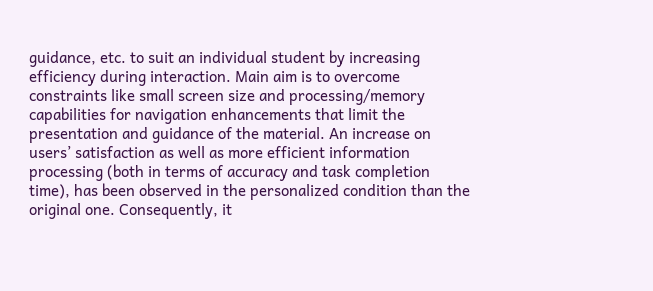guidance, etc. to suit an individual student by increasing efficiency during interaction. Main aim is to overcome constraints like small screen size and processing/memory capabilities for navigation enhancements that limit the presentation and guidance of the material. An increase on users’ satisfaction as well as more efficient information processing (both in terms of accuracy and task completion time), has been observed in the personalized condition than the original one. Consequently, it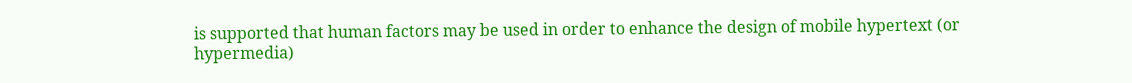is supported that human factors may be used in order to enhance the design of mobile hypertext (or hypermedia)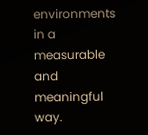environments in a measurable and meaningful way.